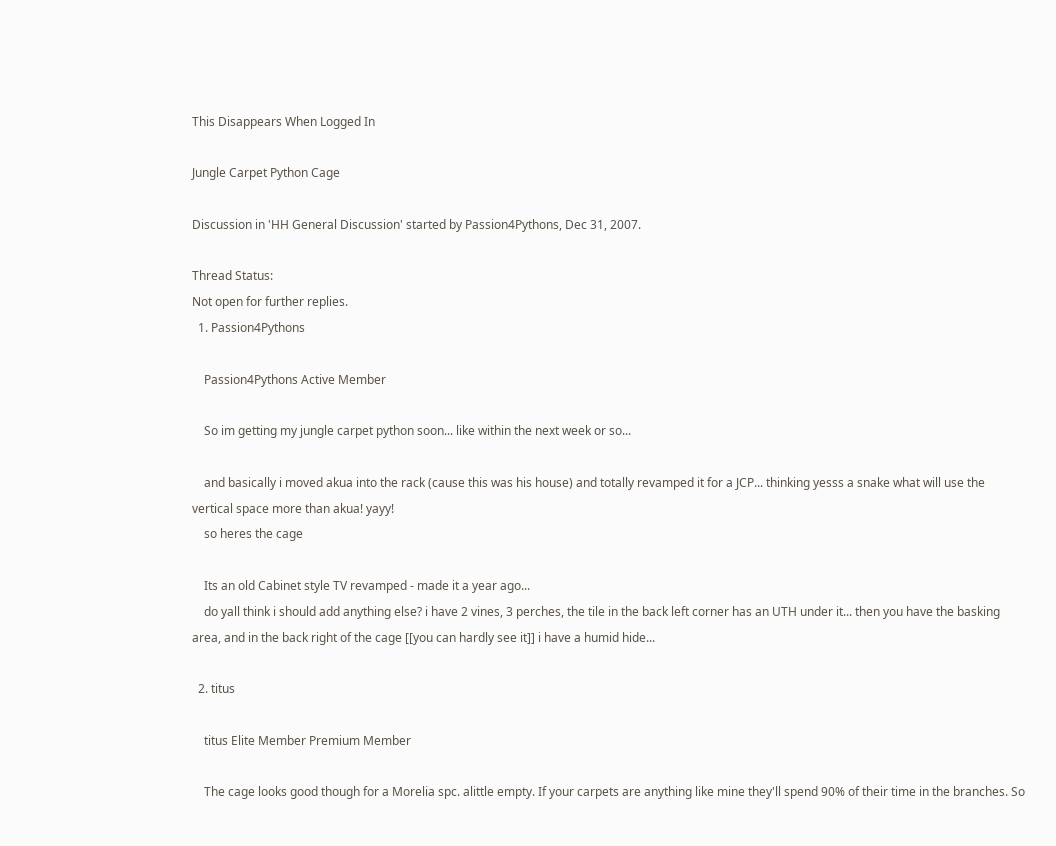This Disappears When Logged In

Jungle Carpet Python Cage

Discussion in 'HH General Discussion' started by Passion4Pythons, Dec 31, 2007.

Thread Status:
Not open for further replies.
  1. Passion4Pythons

    Passion4Pythons Active Member

    So im getting my jungle carpet python soon... like within the next week or so...

    and basically i moved akua into the rack (cause this was his house) and totally revamped it for a JCP... thinking yesss a snake what will use the vertical space more than akua! yayy!
    so heres the cage

    Its an old Cabinet style TV revamped - made it a year ago...
    do yall think i should add anything else? i have 2 vines, 3 perches, the tile in the back left corner has an UTH under it... then you have the basking area, and in the back right of the cage [[you can hardly see it]] i have a humid hide...

  2. titus

    titus Elite Member Premium Member

    The cage looks good though for a Morelia spc. alittle empty. If your carpets are anything like mine they'll spend 90% of their time in the branches. So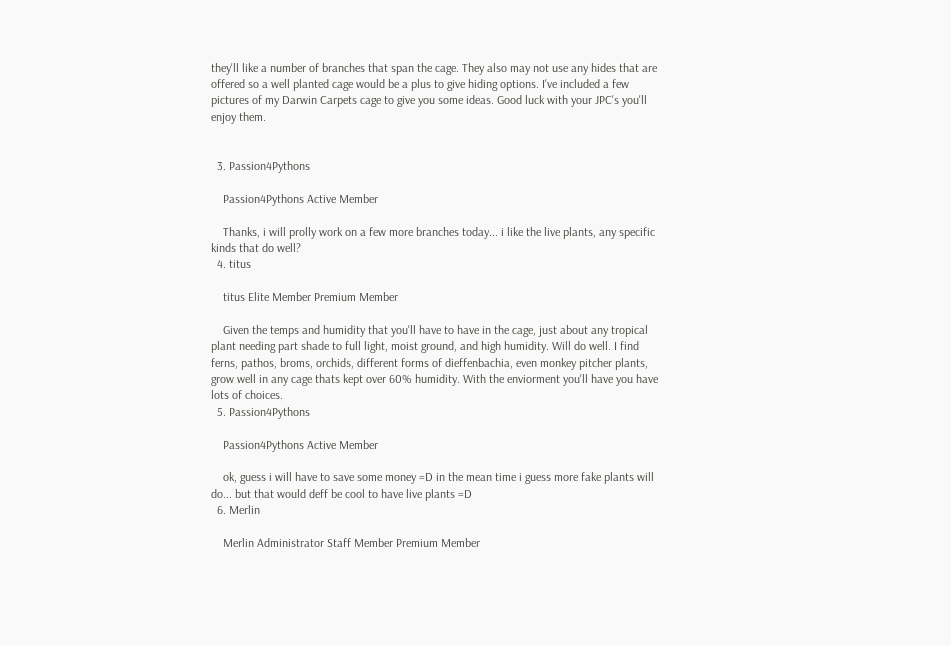they'll like a number of branches that span the cage. They also may not use any hides that are offered so a well planted cage would be a plus to give hiding options. I've included a few pictures of my Darwin Carpets cage to give you some ideas. Good luck with your JPC's you'll enjoy them.


  3. Passion4Pythons

    Passion4Pythons Active Member

    Thanks, i will prolly work on a few more branches today... i like the live plants, any specific kinds that do well?
  4. titus

    titus Elite Member Premium Member

    Given the temps and humidity that you'll have to have in the cage, just about any tropical plant needing part shade to full light, moist ground, and high humidity. Will do well. I find ferns, pathos, broms, orchids, different forms of dieffenbachia, even monkey pitcher plants, grow well in any cage thats kept over 60% humidity. With the enviorment you'll have you have lots of choices.
  5. Passion4Pythons

    Passion4Pythons Active Member

    ok, guess i will have to save some money =D in the mean time i guess more fake plants will do... but that would deff be cool to have live plants =D
  6. Merlin

    Merlin Administrator Staff Member Premium Member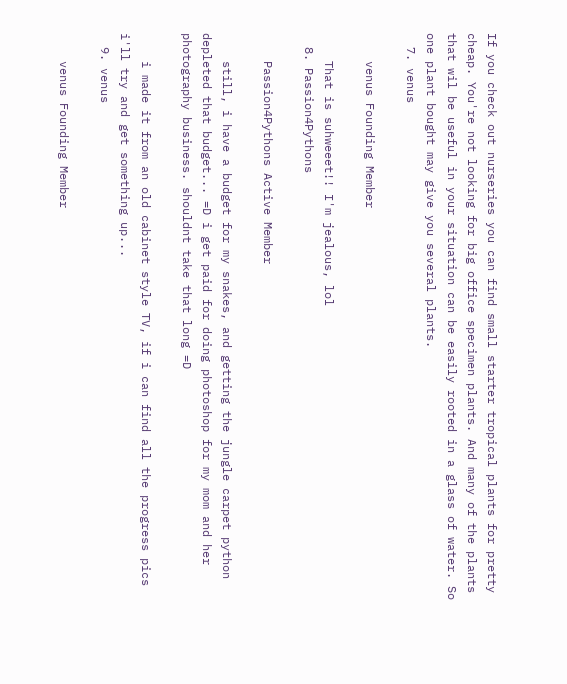If you check out nurseries you can find small starter tropical plants for pretty cheap. You're not looking for big office specimen plants. And many of the plants that wil be useful in your situation can be easily rooted in a glass of water. So one plant bought may give you several plants.
  7. venus

    venus Founding Member

    That is suhweeet!! I'm jealous, lol
  8. Passion4Pythons

    Passion4Pythons Active Member

    still, i have a budget for my snakes, and getting the jungle carpet python depleted that budget... =D i get paid for doing photoshop for my mom and her photography business. shouldnt take that long =D

    i made it from an old cabinet style TV, if i can find all the progress pics i'll try and get something up...
  9. venus

    venus Founding Member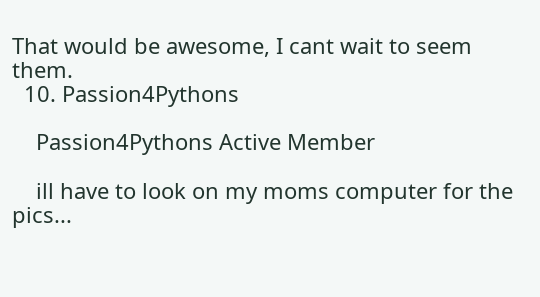That would be awesome, I cant wait to seem them.
  10. Passion4Pythons

    Passion4Pythons Active Member

    ill have to look on my moms computer for the pics...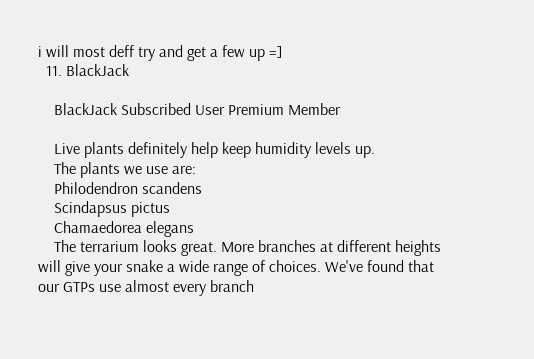i will most deff try and get a few up =]
  11. BlackJack

    BlackJack Subscribed User Premium Member

    Live plants definitely help keep humidity levels up.
    The plants we use are:
    Philodendron scandens
    Scindapsus pictus
    Chamaedorea elegans
    The terrarium looks great. More branches at different heights will give your snake a wide range of choices. We've found that our GTPs use almost every branch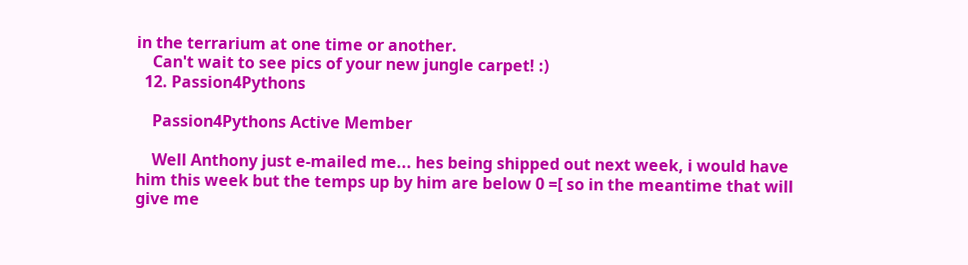in the terrarium at one time or another.
    Can't wait to see pics of your new jungle carpet! :)
  12. Passion4Pythons

    Passion4Pythons Active Member

    Well Anthony just e-mailed me... hes being shipped out next week, i would have him this week but the temps up by him are below 0 =[ so in the meantime that will give me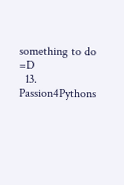something to do =D
  13. Passion4Pythons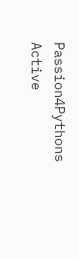Passion4Pythons Active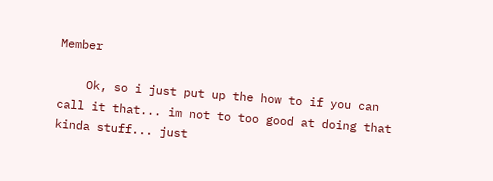Member

    Ok, so i just put up the how to if you can call it that... im not to too good at doing that kinda stuff... just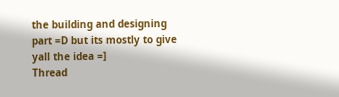the building and designing part =D but its mostly to give yall the idea =]
Thread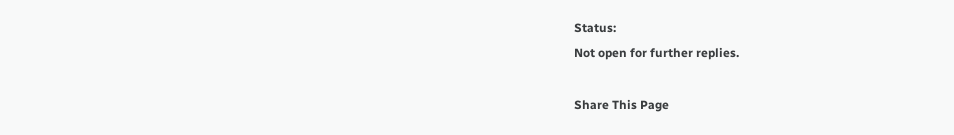Status:
Not open for further replies.

Share This Page